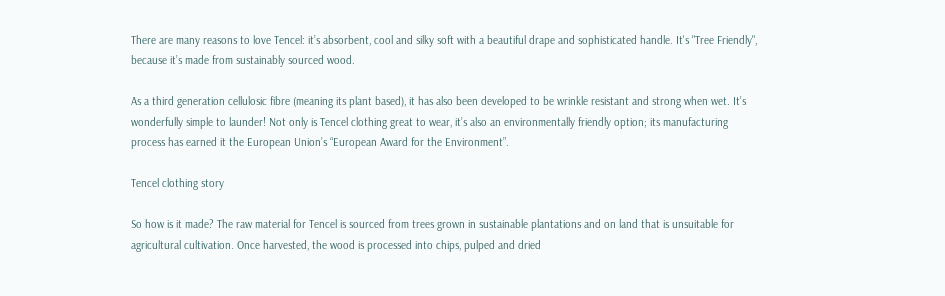There are many reasons to love Tencel: it’s absorbent, cool and silky soft with a beautiful drape and sophisticated handle. It's "Tree Friendly", because it’s made from sustainably sourced wood.

As a third generation cellulosic fibre (meaning its plant based), it has also been developed to be wrinkle resistant and strong when wet. It’s wonderfully simple to launder! Not only is Tencel clothing great to wear, it’s also an environmentally friendly option; its manufacturing process has earned it the European Union’s “European Award for the Environment”.

Tencel clothing story

So how is it made? The raw material for Tencel is sourced from trees grown in sustainable plantations and on land that is unsuitable for agricultural cultivation. Once harvested, the wood is processed into chips, pulped and dried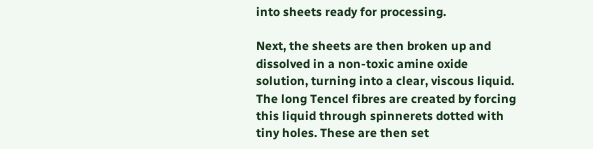into sheets ready for processing.

Next, the sheets are then broken up and dissolved in a non-toxic amine oxide solution, turning into a clear, viscous liquid. The long Tencel fibres are created by forcing this liquid through spinnerets dotted with tiny holes. These are then set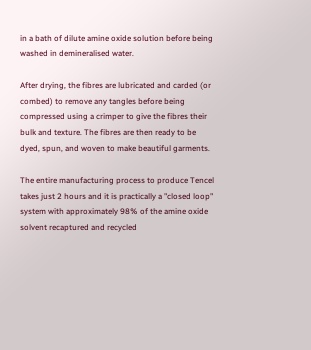in a bath of dilute amine oxide solution before being washed in demineralised water.

After drying, the fibres are lubricated and carded (or combed) to remove any tangles before being compressed using a crimper to give the fibres their bulk and texture. The fibres are then ready to be dyed, spun, and woven to make beautiful garments.

The entire manufacturing process to produce Tencel takes just 2 hours and it is practically a "closed loop" system with approximately 98% of the amine oxide solvent recaptured and recycled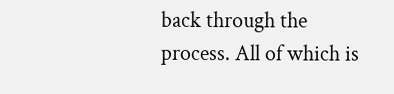back through the process. All of which is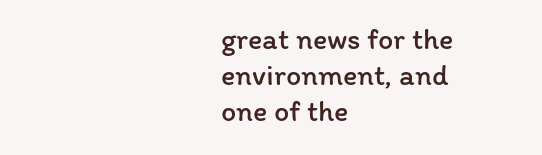great news for the environment, and one of the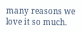many reasons we love it so much.